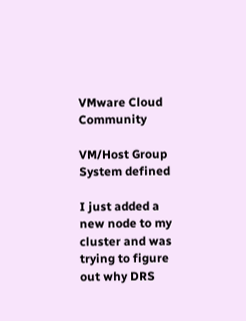VMware Cloud Community

VM/Host Group System defined

I just added a new node to my cluster and was trying to figure out why DRS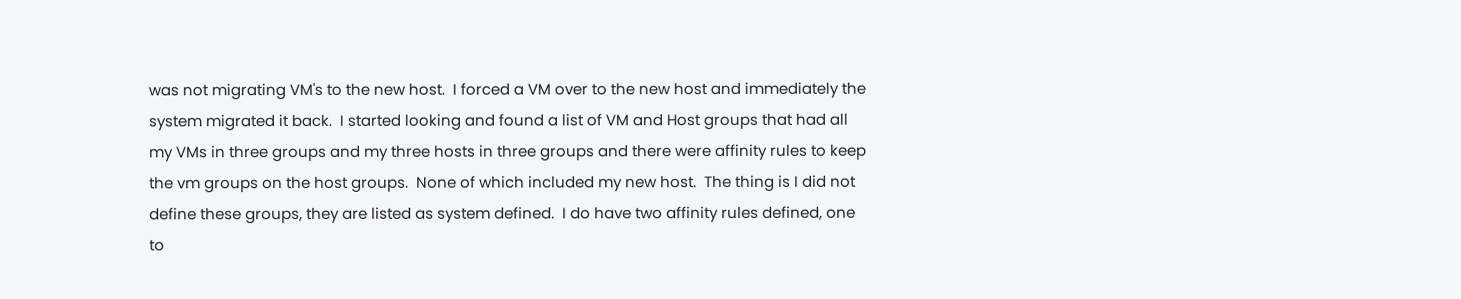was not migrating VM's to the new host.  I forced a VM over to the new host and immediately the system migrated it back.  I started looking and found a list of VM and Host groups that had all my VMs in three groups and my three hosts in three groups and there were affinity rules to keep the vm groups on the host groups.  None of which included my new host.  The thing is I did not define these groups, they are listed as system defined.  I do have two affinity rules defined, one to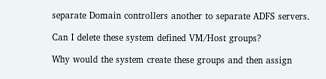separate Domain controllers another to separate ADFS servers.

Can I delete these system defined VM/Host groups?

Why would the system create these groups and then assign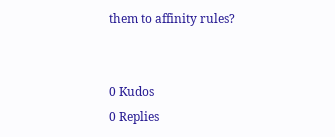them to affinity rules?


0 Kudos
0 Replies